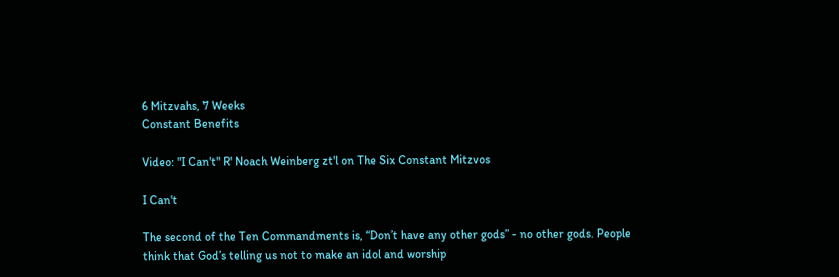6 Mitzvahs, 7 Weeks
Constant Benefits

Video: "I Can't" R' Noach Weinberg zt'l on The Six Constant Mitzvos

I Can't

The second of the Ten Commandments is, “Don’t have any other gods” - no other gods. People think that God’s telling us not to make an idol and worship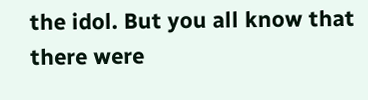the idol. But you all know that there were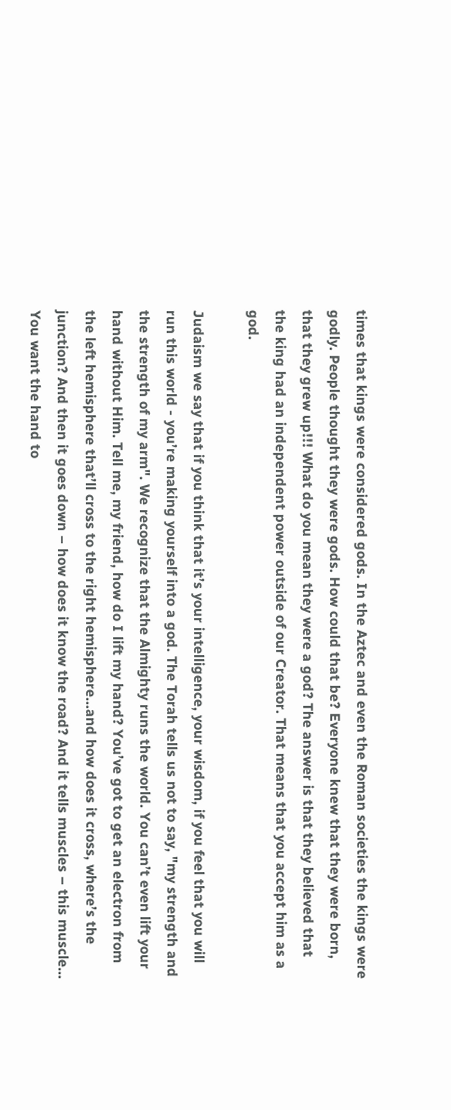times that kings were considered gods. In the Aztec and even the Roman societies the kings were godly. People thought they were gods. How could that be? Everyone knew that they were born, that they grew up!!! What do you mean they were a god? The answer is that they believed that the king had an independent power outside of our Creator. That means that you accept him as a god.

Judaism we say that if you think that it’s your intelligence, your wisdom, if you feel that you will run this world - you’re making yourself into a god. The Torah tells us not to say, "my strength and the strength of my arm". We recognize that the Almighty runs the world. You can’t even lift your hand without Him. Tell me, my friend, how do I lift my hand? You’ve got to get an electron from the left hemisphere that’ll cross to the right hemisphere…and how does it cross, where’s the junction? And then it goes down – how does it know the road? And it tells muscles – this muscle… You want the hand to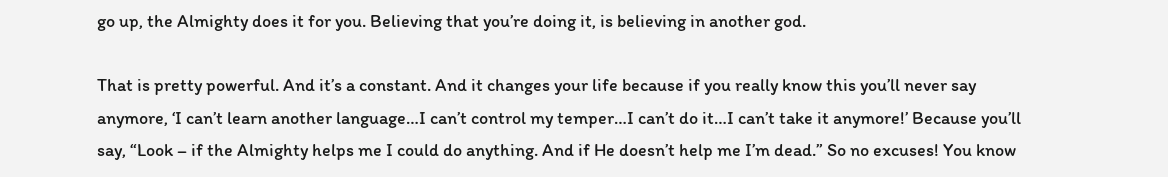go up, the Almighty does it for you. Believing that you’re doing it, is believing in another god.

That is pretty powerful. And it’s a constant. And it changes your life because if you really know this you’ll never say anymore, ‘I can’t learn another language…I can’t control my temper…I can’t do it…I can’t take it anymore!’ Because you’ll say, “Look – if the Almighty helps me I could do anything. And if He doesn’t help me I’m dead.” So no excuses! You know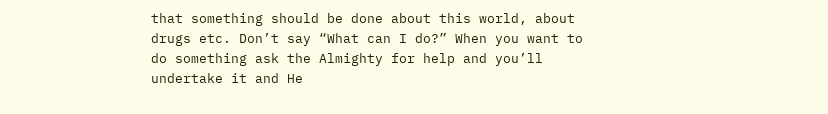that something should be done about this world, about drugs etc. Don’t say “What can I do?” When you want to do something ask the Almighty for help and you’ll undertake it and He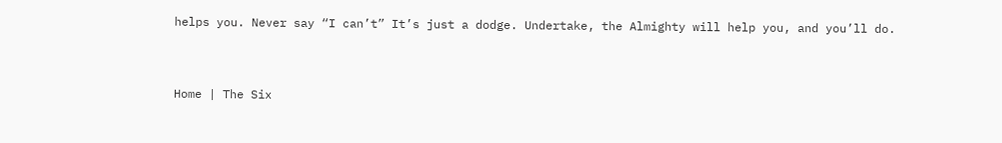helps you. Never say “I can’t” It’s just a dodge. Undertake, the Almighty will help you, and you’ll do.



Home | The Six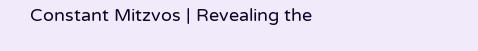Constant Mitzvos | Revealing the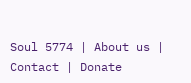Soul 5774 | About us | Contact | Donate